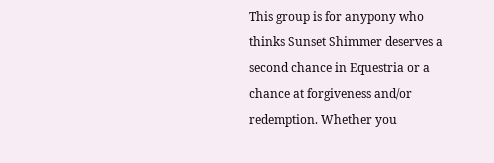This group is for anypony who thinks Sunset Shimmer deserves a second chance in Equestria or a chance at forgiveness and/or redemption. Whether you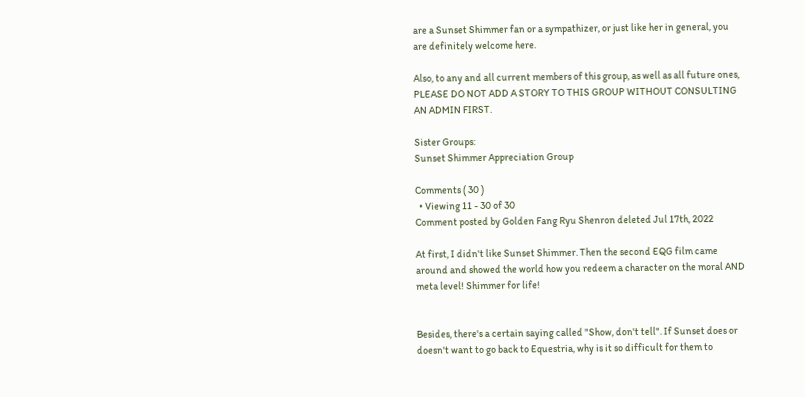are a Sunset Shimmer fan or a sympathizer, or just like her in general, you are definitely welcome here.

Also, to any and all current members of this group, as well as all future ones, PLEASE DO NOT ADD A STORY TO THIS GROUP WITHOUT CONSULTING AN ADMIN FIRST.

Sister Groups:
Sunset Shimmer Appreciation Group

Comments ( 30 )
  • Viewing 11 - 30 of 30
Comment posted by Golden Fang Ryu Shenron deleted Jul 17th, 2022

At first, I didn't like Sunset Shimmer. Then the second EQG film came around and showed the world how you redeem a character on the moral AND meta level! Shimmer for life!


Besides, there's a certain saying called "Show, don't tell". If Sunset does or doesn't want to go back to Equestria, why is it so difficult for them to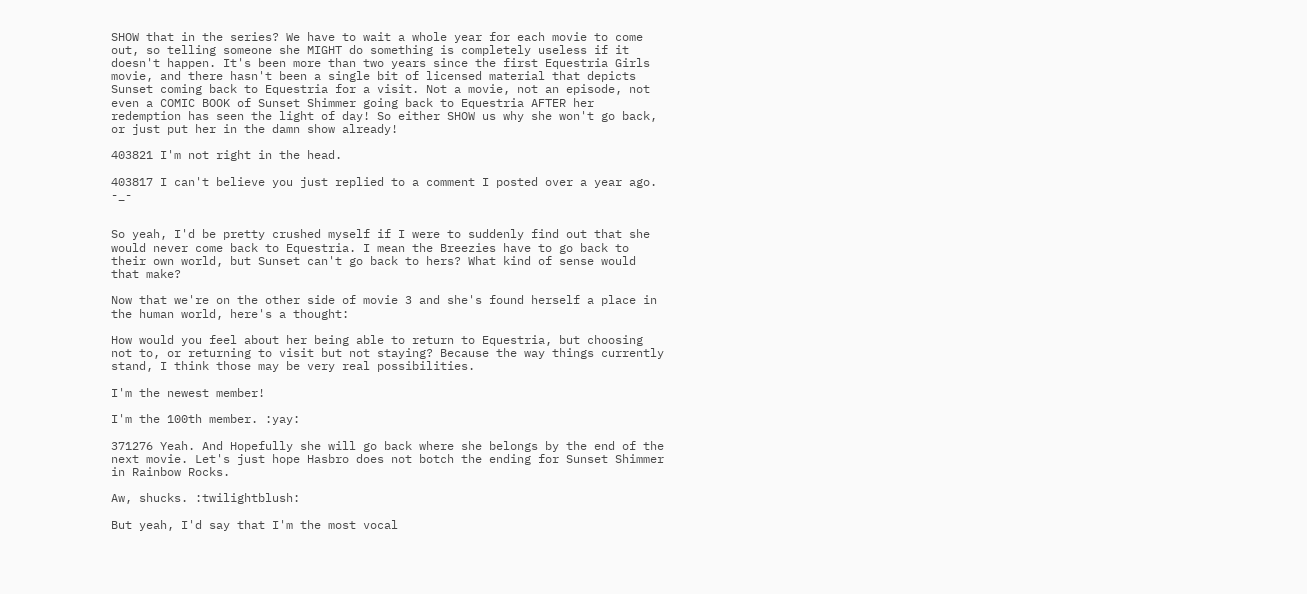SHOW that in the series? We have to wait a whole year for each movie to come out, so telling someone she MIGHT do something is completely useless if it doesn't happen. It's been more than two years since the first Equestria Girls movie, and there hasn't been a single bit of licensed material that depicts Sunset coming back to Equestria for a visit. Not a movie, not an episode, not even a COMIC BOOK of Sunset Shimmer going back to Equestria AFTER her redemption has seen the light of day! So either SHOW us why she won't go back, or just put her in the damn show already!

403821 I'm not right in the head.

403817 I can't believe you just replied to a comment I posted over a year ago. -_-


So yeah, I'd be pretty crushed myself if I were to suddenly find out that she would never come back to Equestria. I mean the Breezies have to go back to their own world, but Sunset can't go back to hers? What kind of sense would that make?

Now that we're on the other side of movie 3 and she's found herself a place in the human world, here's a thought:

How would you feel about her being able to return to Equestria, but choosing not to, or returning to visit but not staying? Because the way things currently stand, I think those may be very real possibilities.

I'm the newest member!

I'm the 100th member. :yay:

371276 Yeah. And Hopefully she will go back where she belongs by the end of the next movie. Let's just hope Hasbro does not botch the ending for Sunset Shimmer in Rainbow Rocks.

Aw, shucks. :twilightblush:

But yeah, I'd say that I'm the most vocal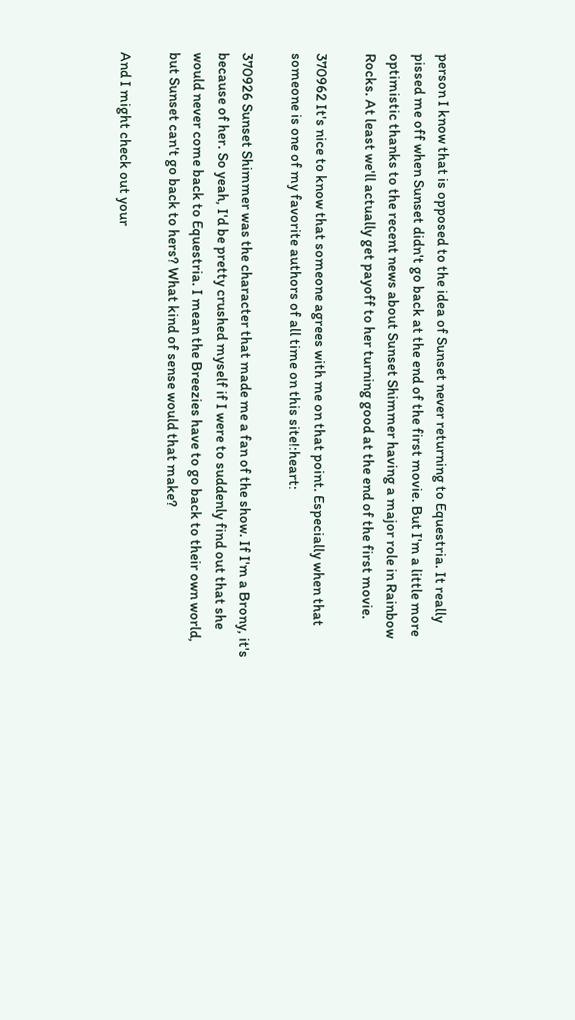person I know that is opposed to the idea of Sunset never returning to Equestria. It really pissed me off when Sunset didn't go back at the end of the first movie. But I'm a little more optimistic thanks to the recent news about Sunset Shimmer having a major role in Rainbow Rocks. At least we'll actually get payoff to her turning good at the end of the first movie.

370962 It's nice to know that someone agrees with me on that point. Especially when that someone is one of my favorite authors of all time on this site!:heart:

370926 Sunset Shimmer was the character that made me a fan of the show. If I'm a Brony, it's because of her. So yeah, I'd be pretty crushed myself if I were to suddenly find out that she would never come back to Equestria. I mean the Breezies have to go back to their own world, but Sunset can't go back to hers? What kind of sense would that make?

And I might check out your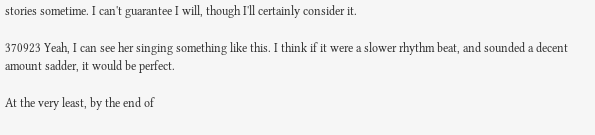stories sometime. I can't guarantee I will, though I'll certainly consider it.

370923 Yeah, I can see her singing something like this. I think if it were a slower rhythm beat, and sounded a decent amount sadder, it would be perfect.

At the very least, by the end of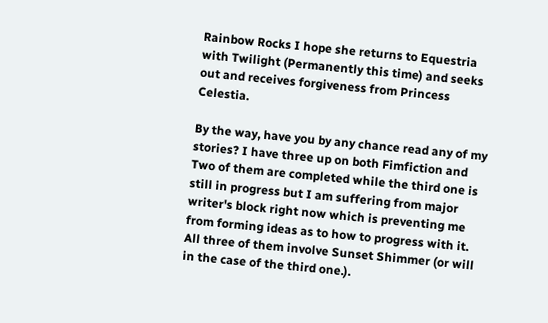Rainbow Rocks I hope she returns to Equestria with Twilight (Permanently this time) and seeks out and receives forgiveness from Princess Celestia.

By the way, have you by any chance read any of my stories? I have three up on both Fimfiction and Two of them are completed while the third one is still in progress but I am suffering from major writer's block right now which is preventing me from forming ideas as to how to progress with it. All three of them involve Sunset Shimmer (or will in the case of the third one.).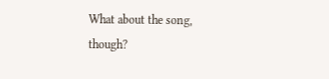What about the song, though?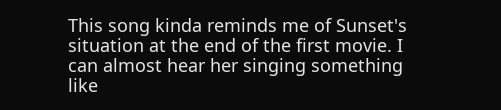This song kinda reminds me of Sunset's situation at the end of the first movie. I can almost hear her singing something like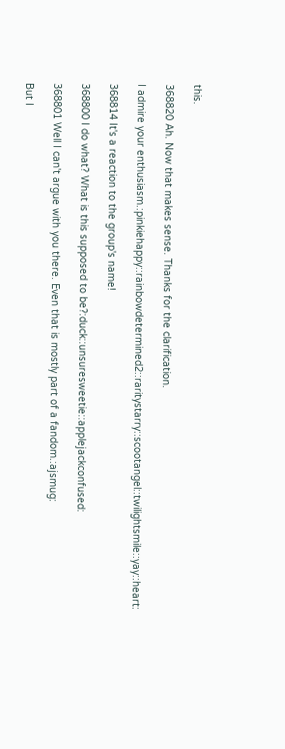this.

368820 Ah. Now that makes sense. Thanks for the clarification.

I admire your enthusiasm.:pinkiehappy::rainbowdetermined2::raritystarry::scootangel::twilightsmile::yay::heart:

368814 It's a reaction to the group's name!

368800 I do what? What is this supposed to be?:duck::unsuresweetie::applejackconfused:

368801 Well I can't argue with you there. Even that is mostly part of a fandom.:ajsmug:

But I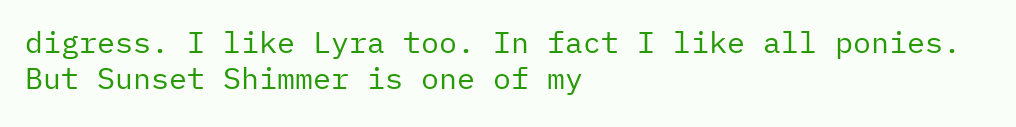digress. I like Lyra too. In fact I like all ponies. But Sunset Shimmer is one of my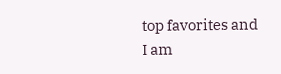top favorites and I am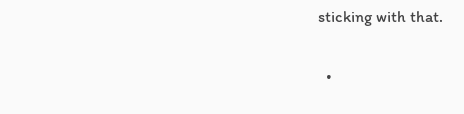sticking with that.

  •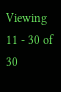Viewing 11 - 30 of 30